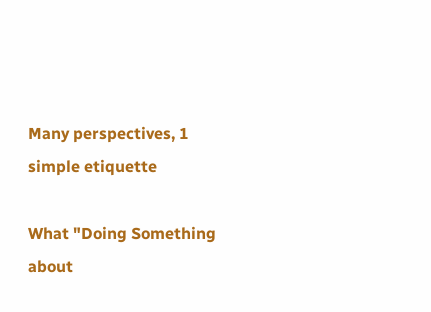Many perspectives, 1 simple etiquette

What "Doing Something about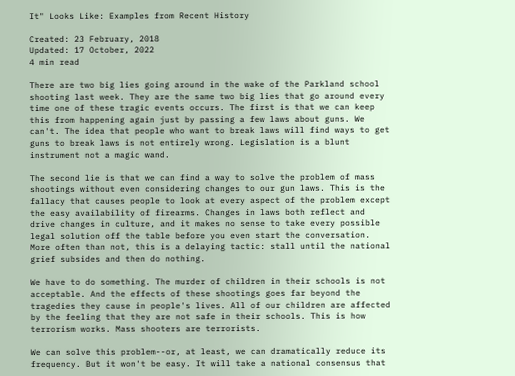It" Looks Like: Examples from Recent History

Created: 23 February, 2018
Updated: 17 October, 2022
4 min read

There are two big lies going around in the wake of the Parkland school shooting last week. They are the same two big lies that go around every time one of these tragic events occurs. The first is that we can keep this from happening again just by passing a few laws about guns. We can't. The idea that people who want to break laws will find ways to get guns to break laws is not entirely wrong. Legislation is a blunt instrument not a magic wand.

The second lie is that we can find a way to solve the problem of mass shootings without even considering changes to our gun laws. This is the fallacy that causes people to look at every aspect of the problem except the easy availability of firearms. Changes in laws both reflect and drive changes in culture, and it makes no sense to take every possible legal solution off the table before you even start the conversation.  More often than not, this is a delaying tactic: stall until the national grief subsides and then do nothing.

We have to do something. The murder of children in their schools is not acceptable. And the effects of these shootings goes far beyond the tragedies they cause in people's lives. All of our children are affected by the feeling that they are not safe in their schools. This is how terrorism works. Mass shooters are terrorists.

We can solve this problem--or, at least, we can dramatically reduce its frequency. But it won't be easy. It will take a national consensus that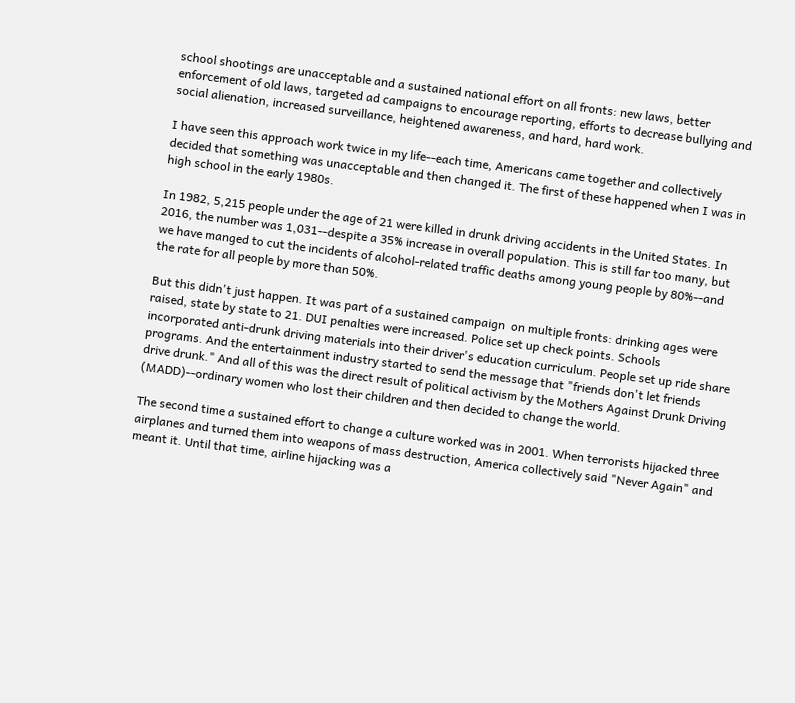school shootings are unacceptable and a sustained national effort on all fronts: new laws, better enforcement of old laws, targeted ad campaigns to encourage reporting, efforts to decrease bullying and social alienation, increased surveillance, heightened awareness, and hard, hard work.

I have seen this approach work twice in my life--each time, Americans came together and collectively decided that something was unacceptable and then changed it. The first of these happened when I was in high school in the early 1980s.

In 1982, 5,215 people under the age of 21 were killed in drunk driving accidents in the United States. In 2016, the number was 1,031--despite a 35% increase in overall population. This is still far too many, but we have manged to cut the incidents of alcohol-related traffic deaths among young people by 80%--and the rate for all people by more than 50%.

But this didn't just happen. It was part of a sustained campaign  on multiple fronts: drinking ages were raised, state by state to 21. DUI penalties were increased. Police set up check points. Schools incorporated anti-drunk driving materials into their driver's education curriculum. People set up ride share programs. And the entertainment industry started to send the message that "friends don't let friends drive drunk." And all of this was the direct result of political activism by the Mothers Against Drunk Driving (MADD)--ordinary women who lost their children and then decided to change the world.

The second time a sustained effort to change a culture worked was in 2001. When terrorists hijacked three airplanes and turned them into weapons of mass destruction, America collectively said "Never Again" and meant it. Until that time, airline hijacking was a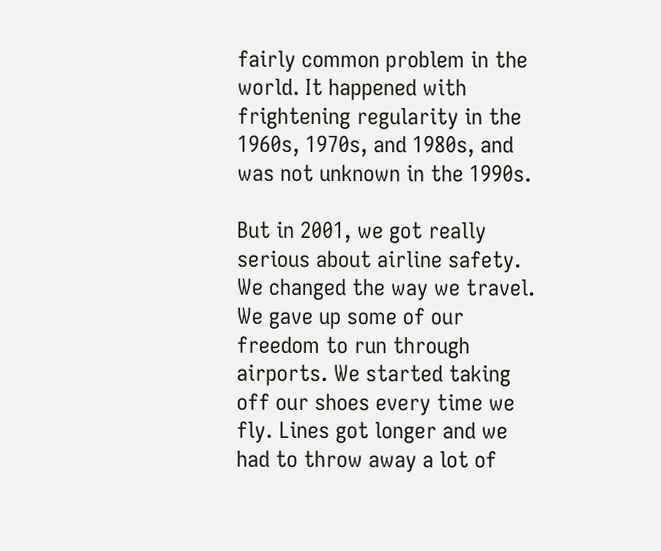fairly common problem in the world. It happened with frightening regularity in the 1960s, 1970s, and 1980s, and was not unknown in the 1990s.

But in 2001, we got really serious about airline safety. We changed the way we travel. We gave up some of our freedom to run through airports. We started taking off our shoes every time we fly. Lines got longer and we had to throw away a lot of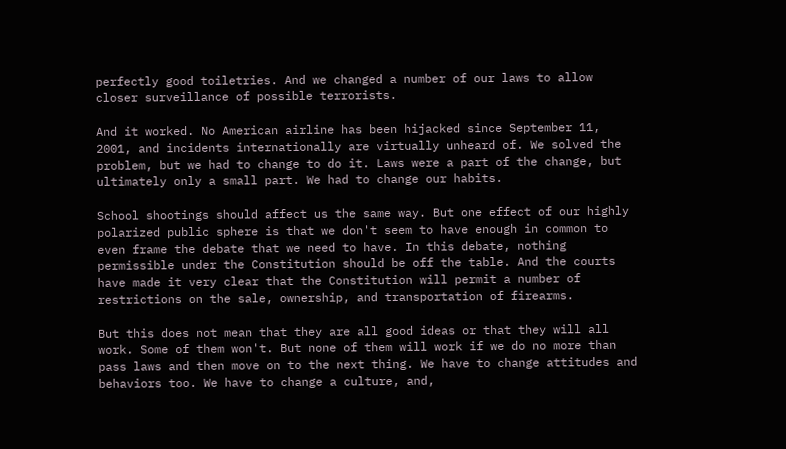perfectly good toiletries. And we changed a number of our laws to allow closer surveillance of possible terrorists.

And it worked. No American airline has been hijacked since September 11, 2001, and incidents internationally are virtually unheard of. We solved the problem, but we had to change to do it. Laws were a part of the change, but ultimately only a small part. We had to change our habits.

School shootings should affect us the same way. But one effect of our highly polarized public sphere is that we don't seem to have enough in common to even frame the debate that we need to have. In this debate, nothing permissible under the Constitution should be off the table. And the courts have made it very clear that the Constitution will permit a number of restrictions on the sale, ownership, and transportation of firearms.

But this does not mean that they are all good ideas or that they will all work. Some of them won't. But none of them will work if we do no more than pass laws and then move on to the next thing. We have to change attitudes and behaviors too. We have to change a culture, and,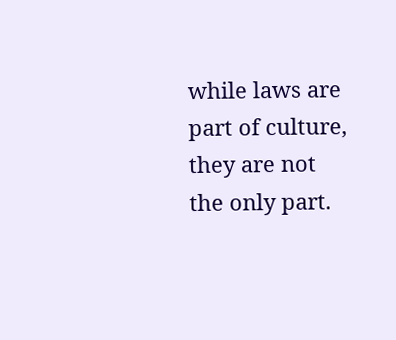while laws are part of culture, they are not the only part.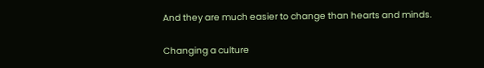And they are much easier to change than hearts and minds.

Changing a culture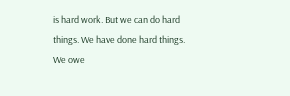is hard work. But we can do hard things. We have done hard things. We owe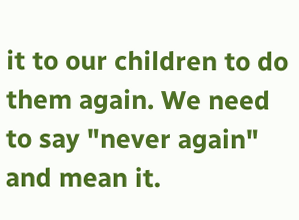it to our children to do them again. We need to say "never again" and mean it.